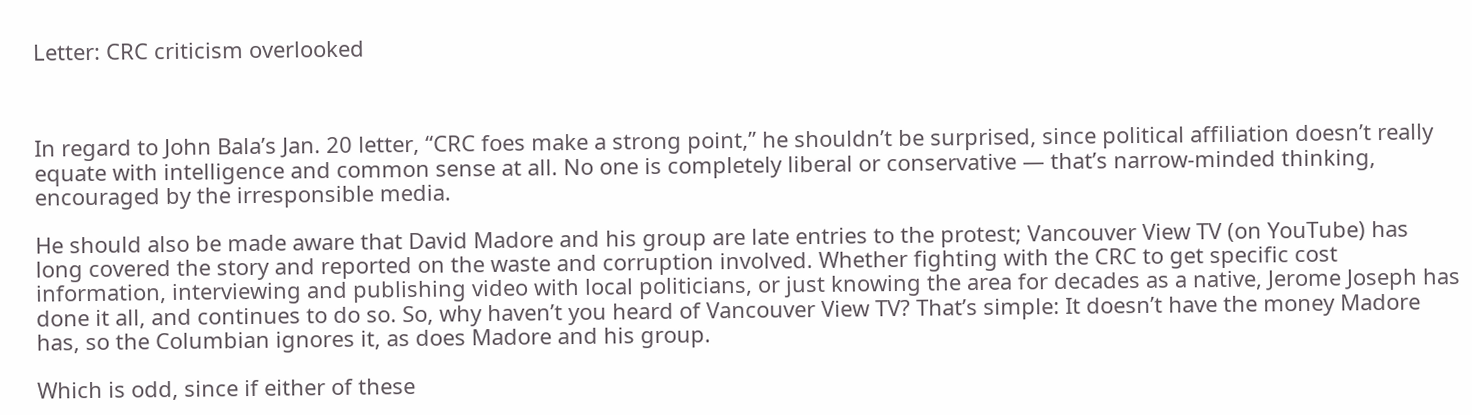Letter: CRC criticism overlooked



In regard to John Bala’s Jan. 20 letter, “CRC foes make a strong point,” he shouldn’t be surprised, since political affiliation doesn’t really equate with intelligence and common sense at all. No one is completely liberal or conservative — that’s narrow-minded thinking, encouraged by the irresponsible media.

He should also be made aware that David Madore and his group are late entries to the protest; Vancouver View TV (on YouTube) has long covered the story and reported on the waste and corruption involved. Whether fighting with the CRC to get specific cost information, interviewing and publishing video with local politicians, or just knowing the area for decades as a native, Jerome Joseph has done it all, and continues to do so. So, why haven’t you heard of Vancouver View TV? That’s simple: It doesn’t have the money Madore has, so the Columbian ignores it, as does Madore and his group.

Which is odd, since if either of these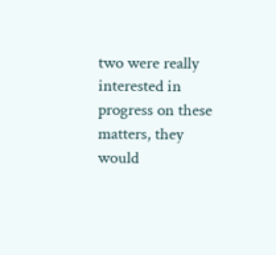two were really interested in progress on these matters, they would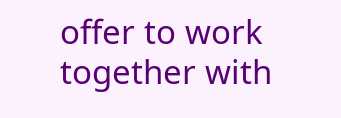offer to work together with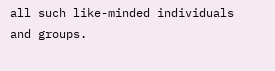all such like-minded individuals and groups.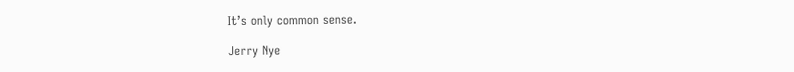It’s only common sense.

Jerry Nye